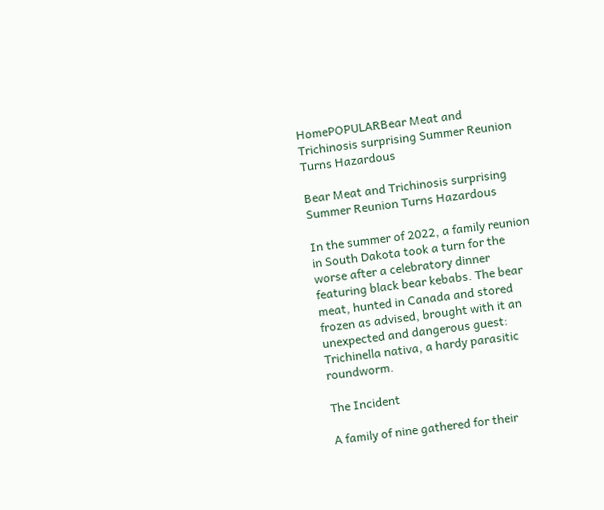HomePOPULARBear Meat and Trichinosis surprising Summer Reunion Turns Hazardous

Bear Meat and Trichinosis surprising Summer Reunion Turns Hazardous

In the summer of 2022, a family reunion in South Dakota took a turn for the worse after a celebratory dinner featuring black bear kebabs. The bear meat, hunted in Canada and stored frozen as advised, brought with it an unexpected and dangerous guest: Trichinella nativa, a hardy parasitic roundworm.

The Incident

A family of nine gathered for their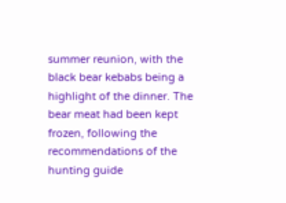summer reunion, with the black bear kebabs being a highlight of the dinner. The bear meat had been kept frozen, following the recommendations of the hunting guide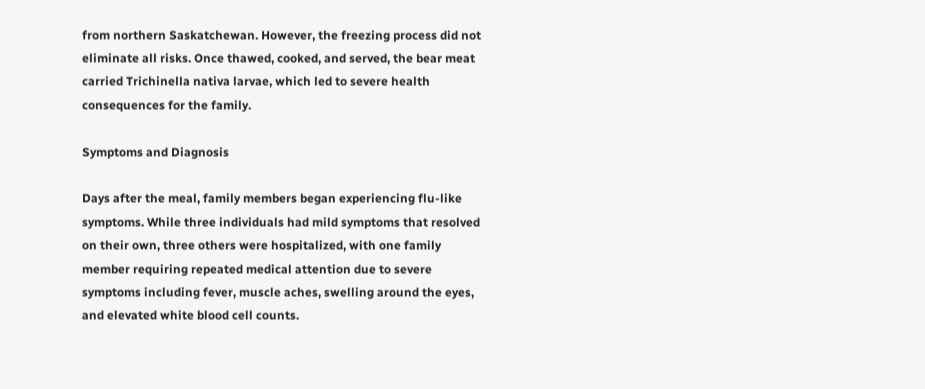from northern Saskatchewan. However, the freezing process did not eliminate all risks. Once thawed, cooked, and served, the bear meat carried Trichinella nativa larvae, which led to severe health consequences for the family.

Symptoms and Diagnosis

Days after the meal, family members began experiencing flu-like symptoms. While three individuals had mild symptoms that resolved on their own, three others were hospitalized, with one family member requiring repeated medical attention due to severe symptoms including fever, muscle aches, swelling around the eyes, and elevated white blood cell counts.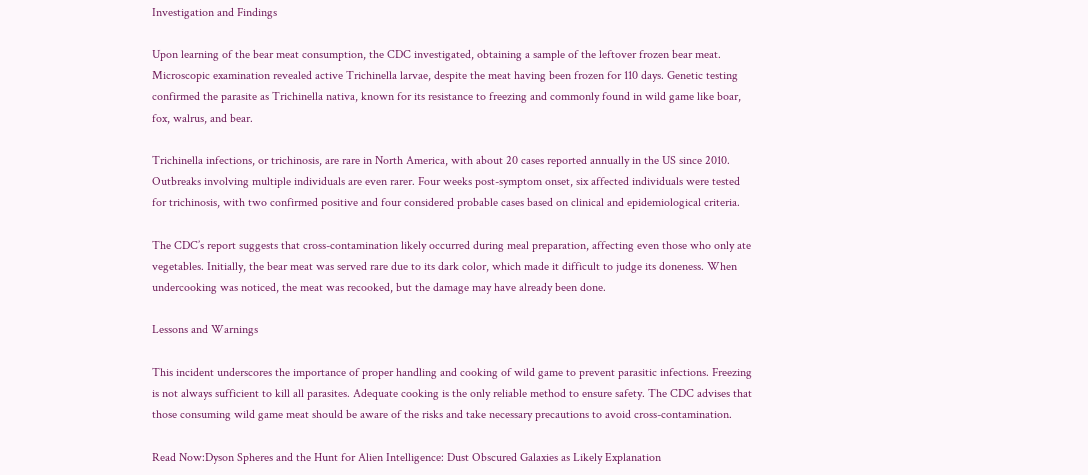Investigation and Findings

Upon learning of the bear meat consumption, the CDC investigated, obtaining a sample of the leftover frozen bear meat. Microscopic examination revealed active Trichinella larvae, despite the meat having been frozen for 110 days. Genetic testing confirmed the parasite as Trichinella nativa, known for its resistance to freezing and commonly found in wild game like boar, fox, walrus, and bear.

Trichinella infections, or trichinosis, are rare in North America, with about 20 cases reported annually in the US since 2010. Outbreaks involving multiple individuals are even rarer. Four weeks post-symptom onset, six affected individuals were tested for trichinosis, with two confirmed positive and four considered probable cases based on clinical and epidemiological criteria.

The CDC’s report suggests that cross-contamination likely occurred during meal preparation, affecting even those who only ate vegetables. Initially, the bear meat was served rare due to its dark color, which made it difficult to judge its doneness. When undercooking was noticed, the meat was recooked, but the damage may have already been done.

Lessons and Warnings

This incident underscores the importance of proper handling and cooking of wild game to prevent parasitic infections. Freezing is not always sufficient to kill all parasites. Adequate cooking is the only reliable method to ensure safety. The CDC advises that those consuming wild game meat should be aware of the risks and take necessary precautions to avoid cross-contamination.

Read Now:Dyson Spheres and the Hunt for Alien Intelligence: Dust Obscured Galaxies as Likely Explanation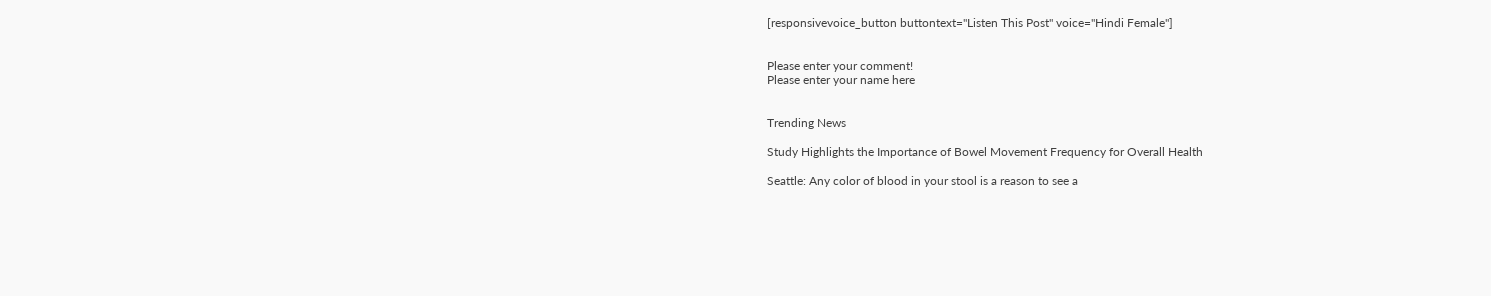[responsivevoice_button buttontext="Listen This Post" voice="Hindi Female"]


Please enter your comment!
Please enter your name here


Trending News

Study Highlights the Importance of Bowel Movement Frequency for Overall Health

Seattle: Any color of blood in your stool is a reason to see a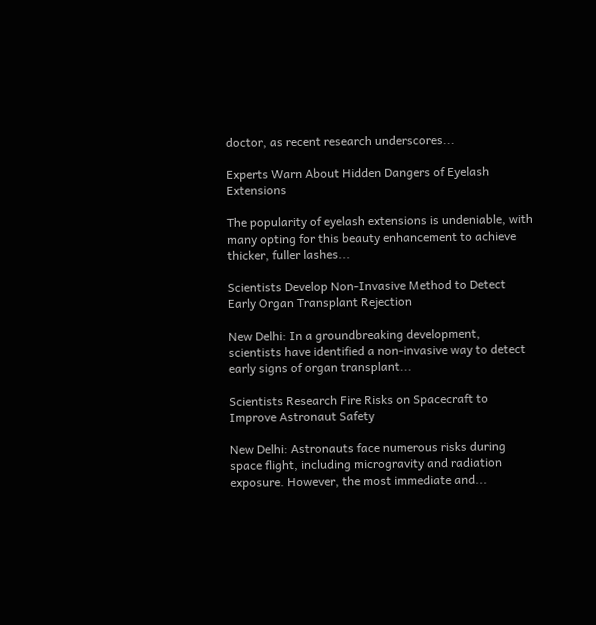doctor, as recent research underscores...

Experts Warn About Hidden Dangers of Eyelash Extensions

The popularity of eyelash extensions is undeniable, with many opting for this beauty enhancement to achieve thicker, fuller lashes...

Scientists Develop Non-Invasive Method to Detect Early Organ Transplant Rejection

New Delhi: In a groundbreaking development, scientists have identified a non-invasive way to detect early signs of organ transplant...

Scientists Research Fire Risks on Spacecraft to Improve Astronaut Safety

New Delhi: Astronauts face numerous risks during space flight, including microgravity and radiation exposure. However, the most immediate and...